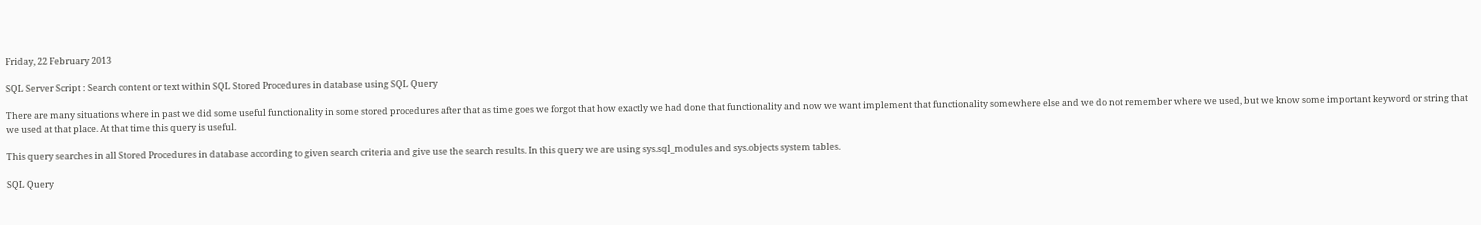Friday, 22 February 2013

SQL Server Script : Search content or text within SQL Stored Procedures in database using SQL Query

There are many situations where in past we did some useful functionality in some stored procedures after that as time goes we forgot that how exactly we had done that functionality and now we want implement that functionality somewhere else and we do not remember where we used, but we know some important keyword or string that we used at that place. At that time this query is useful.

This query searches in all Stored Procedures in database according to given search criteria and give use the search results. In this query we are using sys.sql_modules and sys.objects system tables.

SQL Query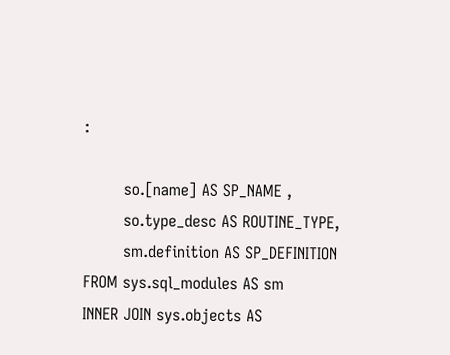:

        so.[name] AS SP_NAME ,
        so.type_desc AS ROUTINE_TYPE,
        sm.definition AS SP_DEFINITION
FROM sys.sql_modules AS sm
INNER JOIN sys.objects AS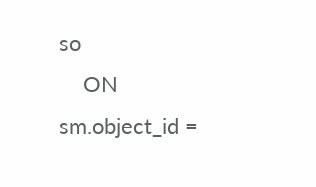so
    ON sm.object_id =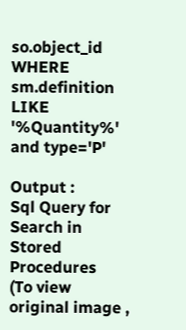so.object_id
WHERE sm.definition LIKE '%Quantity%'
and type='P'

Output :
Sql Query for Search in Stored Procedures
(To view original image ,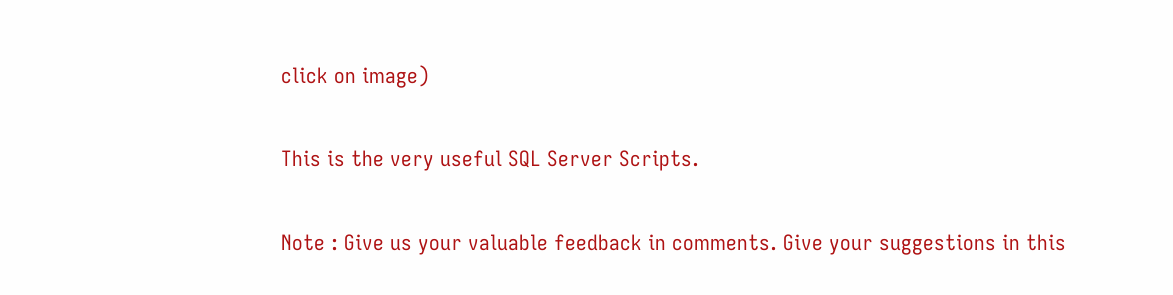click on image)

This is the very useful SQL Server Scripts.

Note : Give us your valuable feedback in comments. Give your suggestions in this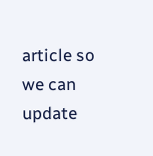article so we can update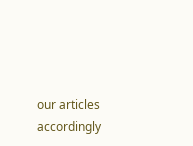our articles accordingly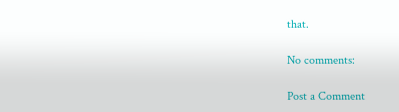that.

No comments:

Post a Comment